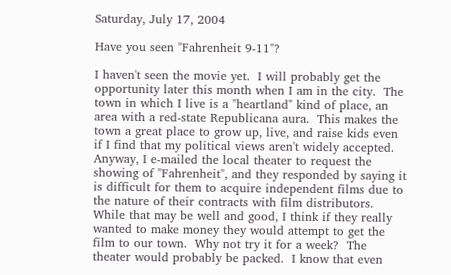Saturday, July 17, 2004

Have you seen "Fahrenheit 9-11"?

I haven't seen the movie yet.  I will probably get the opportunity later this month when I am in the city.  The town in which I live is a "heartland" kind of place, an area with a red-state Republicana aura.  This makes the town a great place to grow up, live, and raise kids even if I find that my political views aren't widely accepted.  Anyway, I e-mailed the local theater to request the showing of "Fahrenheit", and they responded by saying it is difficult for them to acquire independent films due to the nature of their contracts with film distributors.  While that may be well and good, I think if they really wanted to make money they would attempt to get the film to our town.  Why not try it for a week?  The theater would probably be packed.  I know that even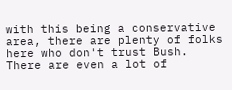with this being a conservative area, there are plenty of folks here who don't trust Bush.  There are even a lot of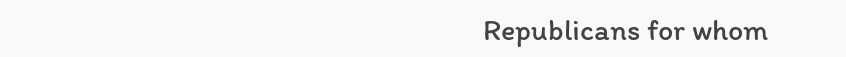Republicans for whom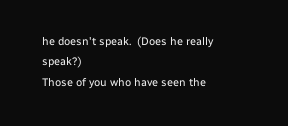he doesn't speak.  (Does he really speak?)
Those of you who have seen the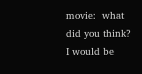movie:  what did you think?  I would be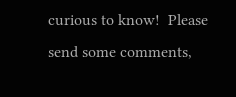curious to know!  Please send some comments,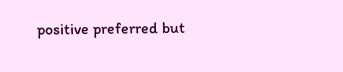positive preferred but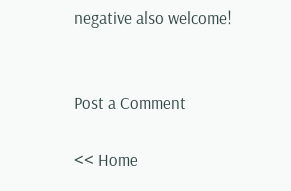negative also welcome!


Post a Comment

<< Home